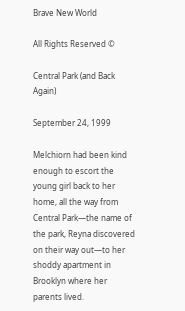Brave New World

All Rights Reserved ©

Central Park (and Back Again)

September 24, 1999

Melchiorn had been kind enough to escort the young girl back to her home, all the way from Central Park—the name of the park, Reyna discovered on their way out—to her shoddy apartment in Brooklyn where her parents lived.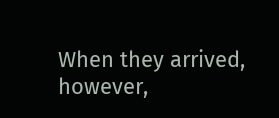When they arrived, however,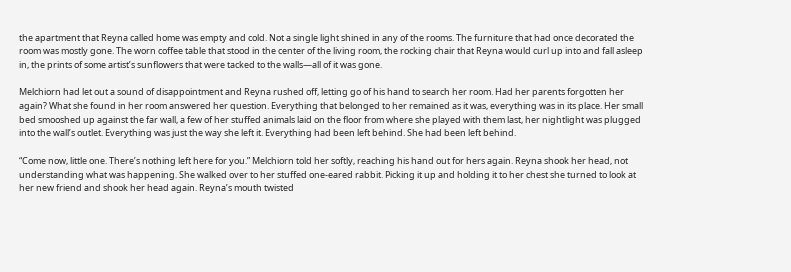the apartment that Reyna called home was empty and cold. Not a single light shined in any of the rooms. The furniture that had once decorated the room was mostly gone. The worn coffee table that stood in the center of the living room, the rocking chair that Reyna would curl up into and fall asleep in, the prints of some artist’s sunflowers that were tacked to the walls—all of it was gone.

Melchiorn had let out a sound of disappointment and Reyna rushed off, letting go of his hand to search her room. Had her parents forgotten her again? What she found in her room answered her question. Everything that belonged to her remained as it was, everything was in its place. Her small bed smooshed up against the far wall, a few of her stuffed animals laid on the floor from where she played with them last, her nightlight was plugged into the wall’s outlet. Everything was just the way she left it. Everything had been left behind. She had been left behind.

“Come now, little one. There’s nothing left here for you.” Melchiorn told her softly, reaching his hand out for hers again. Reyna shook her head, not understanding what was happening. She walked over to her stuffed one-eared rabbit. Picking it up and holding it to her chest she turned to look at her new friend and shook her head again. Reyna’s mouth twisted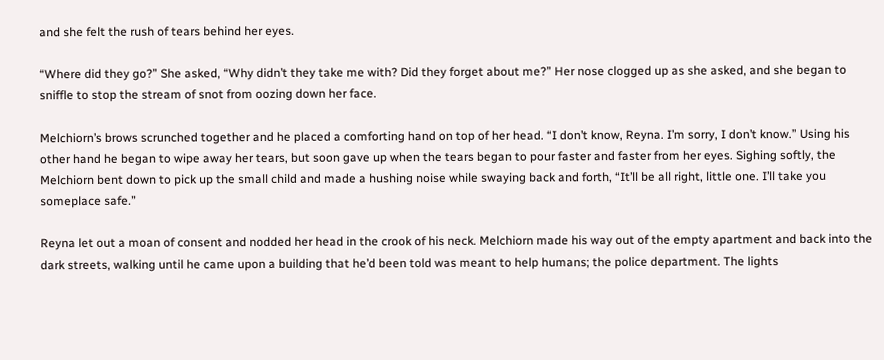and she felt the rush of tears behind her eyes.

“Where did they go?” She asked, “Why didn’t they take me with? Did they forget about me?” Her nose clogged up as she asked, and she began to sniffle to stop the stream of snot from oozing down her face.

Melchiorn’s brows scrunched together and he placed a comforting hand on top of her head. “I don’t know, Reyna. I’m sorry, I don’t know.” Using his other hand he began to wipe away her tears, but soon gave up when the tears began to pour faster and faster from her eyes. Sighing softly, the Melchiorn bent down to pick up the small child and made a hushing noise while swaying back and forth, “It’ll be all right, little one. I’ll take you someplace safe.”

Reyna let out a moan of consent and nodded her head in the crook of his neck. Melchiorn made his way out of the empty apartment and back into the dark streets, walking until he came upon a building that he’d been told was meant to help humans; the police department. The lights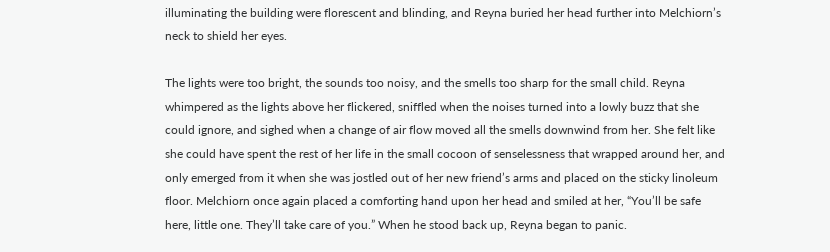illuminating the building were florescent and blinding, and Reyna buried her head further into Melchiorn’s neck to shield her eyes.

The lights were too bright, the sounds too noisy, and the smells too sharp for the small child. Reyna whimpered as the lights above her flickered, sniffled when the noises turned into a lowly buzz that she could ignore, and sighed when a change of air flow moved all the smells downwind from her. She felt like she could have spent the rest of her life in the small cocoon of senselessness that wrapped around her, and only emerged from it when she was jostled out of her new friend’s arms and placed on the sticky linoleum floor. Melchiorn once again placed a comforting hand upon her head and smiled at her, “You’ll be safe here, little one. They’ll take care of you.” When he stood back up, Reyna began to panic.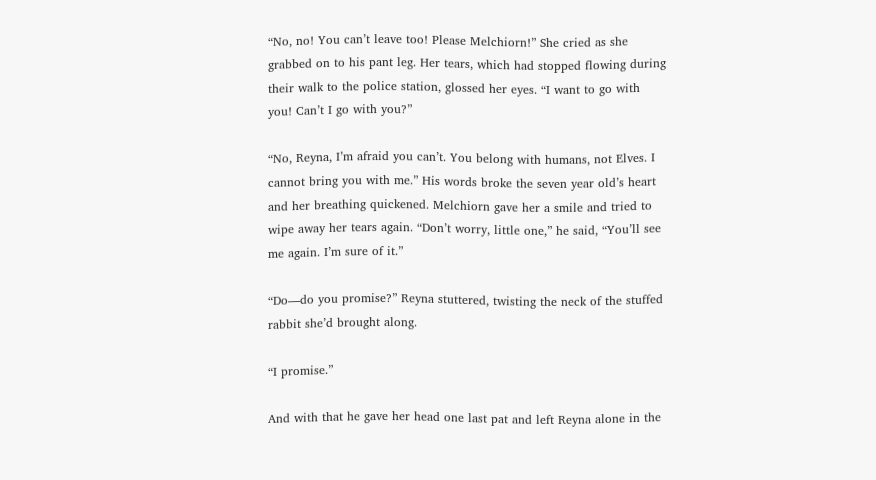“No, no! You can’t leave too! Please Melchiorn!” She cried as she grabbed on to his pant leg. Her tears, which had stopped flowing during their walk to the police station, glossed her eyes. “I want to go with you! Can’t I go with you?”

“No, Reyna, I’m afraid you can’t. You belong with humans, not Elves. I cannot bring you with me.” His words broke the seven year old’s heart and her breathing quickened. Melchiorn gave her a smile and tried to wipe away her tears again. “Don’t worry, little one,” he said, “You’ll see me again. I’m sure of it.”

“Do—do you promise?” Reyna stuttered, twisting the neck of the stuffed rabbit she’d brought along.

“I promise.”

And with that he gave her head one last pat and left Reyna alone in the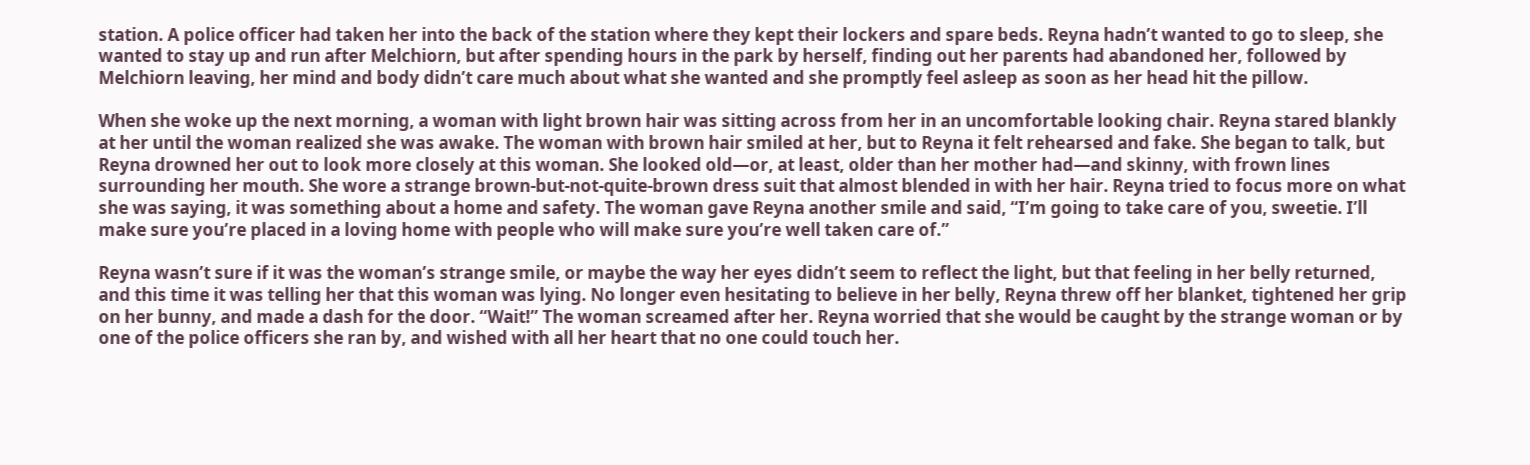station. A police officer had taken her into the back of the station where they kept their lockers and spare beds. Reyna hadn’t wanted to go to sleep, she wanted to stay up and run after Melchiorn, but after spending hours in the park by herself, finding out her parents had abandoned her, followed by Melchiorn leaving, her mind and body didn’t care much about what she wanted and she promptly feel asleep as soon as her head hit the pillow.

When she woke up the next morning, a woman with light brown hair was sitting across from her in an uncomfortable looking chair. Reyna stared blankly at her until the woman realized she was awake. The woman with brown hair smiled at her, but to Reyna it felt rehearsed and fake. She began to talk, but Reyna drowned her out to look more closely at this woman. She looked old—or, at least, older than her mother had—and skinny, with frown lines surrounding her mouth. She wore a strange brown-but-not-quite-brown dress suit that almost blended in with her hair. Reyna tried to focus more on what she was saying, it was something about a home and safety. The woman gave Reyna another smile and said, “I’m going to take care of you, sweetie. I’ll make sure you’re placed in a loving home with people who will make sure you’re well taken care of.”

Reyna wasn’t sure if it was the woman’s strange smile, or maybe the way her eyes didn’t seem to reflect the light, but that feeling in her belly returned, and this time it was telling her that this woman was lying. No longer even hesitating to believe in her belly, Reyna threw off her blanket, tightened her grip on her bunny, and made a dash for the door. “Wait!” The woman screamed after her. Reyna worried that she would be caught by the strange woman or by one of the police officers she ran by, and wished with all her heart that no one could touch her.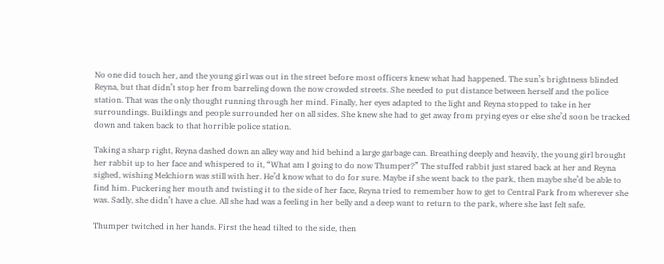No one did touch her, and the young girl was out in the street before most officers knew what had happened. The sun’s brightness blinded Reyna, but that didn’t stop her from barreling down the now crowded streets. She needed to put distance between herself and the police station. That was the only thought running through her mind. Finally, her eyes adapted to the light and Reyna stopped to take in her surroundings. Buildings and people surrounded her on all sides. She knew she had to get away from prying eyes or else she’d soon be tracked down and taken back to that horrible police station.

Taking a sharp right, Reyna dashed down an alley way and hid behind a large garbage can. Breathing deeply and heavily, the young girl brought her rabbit up to her face and whispered to it, “What am I going to do now Thumper?” The stuffed rabbit just stared back at her and Reyna sighed, wishing Melchiorn was still with her. He’d know what to do for sure. Maybe if she went back to the park, then maybe she’d be able to find him. Puckering her mouth and twisting it to the side of her face, Reyna tried to remember how to get to Central Park from wherever she was. Sadly, she didn’t have a clue. All she had was a feeling in her belly and a deep want to return to the park, where she last felt safe.

Thumper twitched in her hands. First the head tilted to the side, then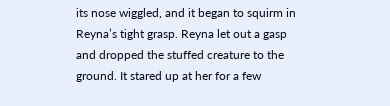its nose wiggled, and it began to squirm in Reyna’s tight grasp. Reyna let out a gasp and dropped the stuffed creature to the ground. It stared up at her for a few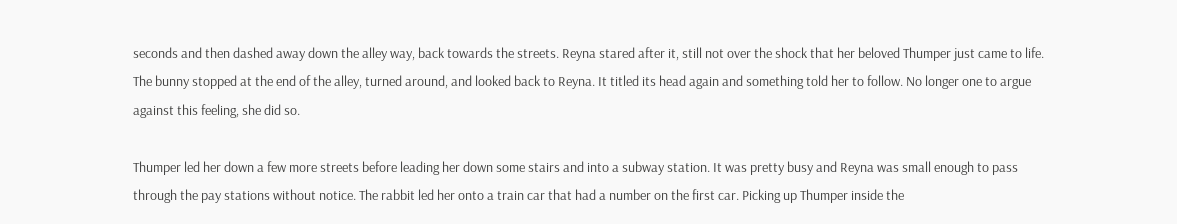seconds and then dashed away down the alley way, back towards the streets. Reyna stared after it, still not over the shock that her beloved Thumper just came to life. The bunny stopped at the end of the alley, turned around, and looked back to Reyna. It titled its head again and something told her to follow. No longer one to argue against this feeling, she did so.

Thumper led her down a few more streets before leading her down some stairs and into a subway station. It was pretty busy and Reyna was small enough to pass through the pay stations without notice. The rabbit led her onto a train car that had a number on the first car. Picking up Thumper inside the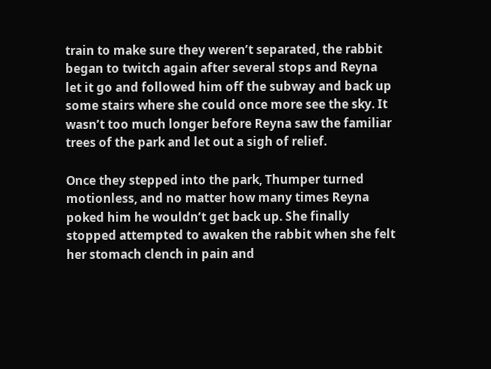train to make sure they weren’t separated, the rabbit began to twitch again after several stops and Reyna let it go and followed him off the subway and back up some stairs where she could once more see the sky. It wasn’t too much longer before Reyna saw the familiar trees of the park and let out a sigh of relief.

Once they stepped into the park, Thumper turned motionless, and no matter how many times Reyna poked him he wouldn’t get back up. She finally stopped attempted to awaken the rabbit when she felt her stomach clench in pain and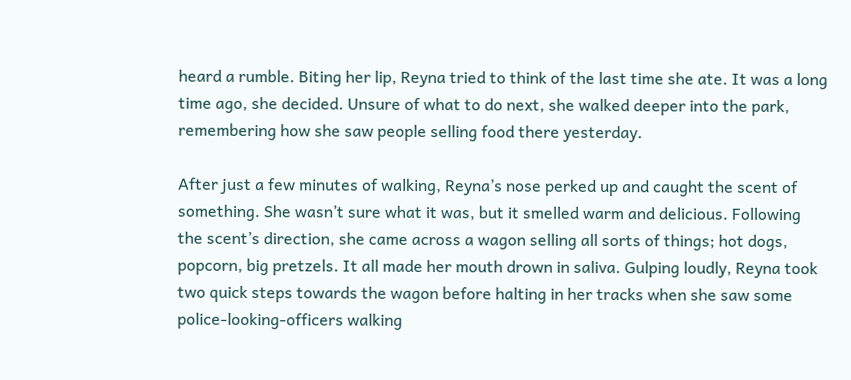heard a rumble. Biting her lip, Reyna tried to think of the last time she ate. It was a long time ago, she decided. Unsure of what to do next, she walked deeper into the park, remembering how she saw people selling food there yesterday.

After just a few minutes of walking, Reyna’s nose perked up and caught the scent of something. She wasn’t sure what it was, but it smelled warm and delicious. Following the scent’s direction, she came across a wagon selling all sorts of things; hot dogs, popcorn, big pretzels. It all made her mouth drown in saliva. Gulping loudly, Reyna took two quick steps towards the wagon before halting in her tracks when she saw some police-looking-officers walking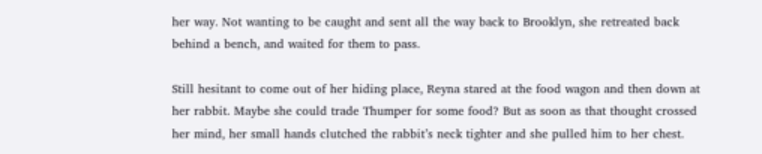her way. Not wanting to be caught and sent all the way back to Brooklyn, she retreated back behind a bench, and waited for them to pass.

Still hesitant to come out of her hiding place, Reyna stared at the food wagon and then down at her rabbit. Maybe she could trade Thumper for some food? But as soon as that thought crossed her mind, her small hands clutched the rabbit’s neck tighter and she pulled him to her chest.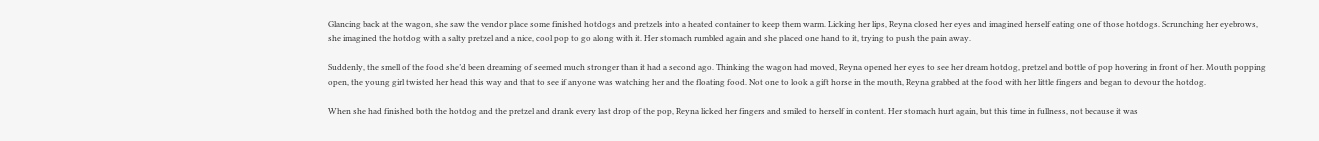Glancing back at the wagon, she saw the vendor place some finished hotdogs and pretzels into a heated container to keep them warm. Licking her lips, Reyna closed her eyes and imagined herself eating one of those hotdogs. Scrunching her eyebrows, she imagined the hotdog with a salty pretzel and a nice, cool pop to go along with it. Her stomach rumbled again and she placed one hand to it, trying to push the pain away.

Suddenly, the smell of the food she’d been dreaming of seemed much stronger than it had a second ago. Thinking the wagon had moved, Reyna opened her eyes to see her dream hotdog, pretzel and bottle of pop hovering in front of her. Mouth popping open, the young girl twisted her head this way and that to see if anyone was watching her and the floating food. Not one to look a gift horse in the mouth, Reyna grabbed at the food with her little fingers and began to devour the hotdog.

When she had finished both the hotdog and the pretzel and drank every last drop of the pop, Reyna licked her fingers and smiled to herself in content. Her stomach hurt again, but this time in fullness, not because it was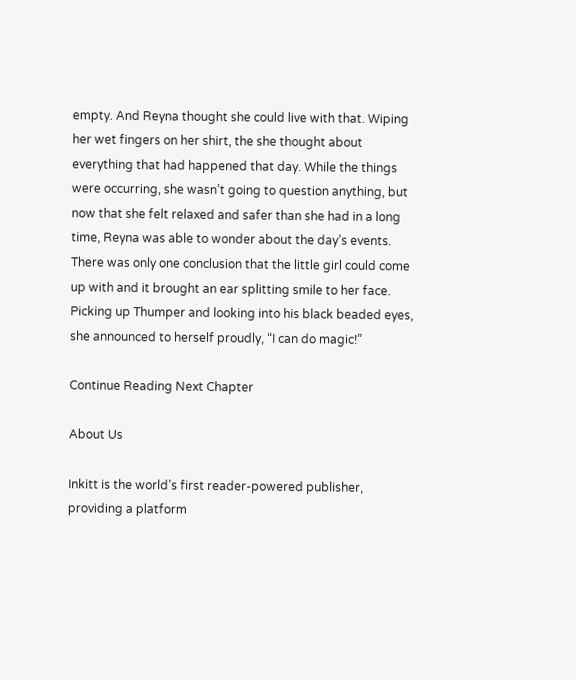empty. And Reyna thought she could live with that. Wiping her wet fingers on her shirt, the she thought about everything that had happened that day. While the things were occurring, she wasn’t going to question anything, but now that she felt relaxed and safer than she had in a long time, Reyna was able to wonder about the day’s events. There was only one conclusion that the little girl could come up with and it brought an ear splitting smile to her face. Picking up Thumper and looking into his black beaded eyes, she announced to herself proudly, “I can do magic!”

Continue Reading Next Chapter

About Us

Inkitt is the world’s first reader-powered publisher, providing a platform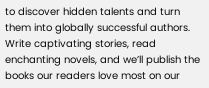to discover hidden talents and turn them into globally successful authors. Write captivating stories, read enchanting novels, and we’ll publish the books our readers love most on our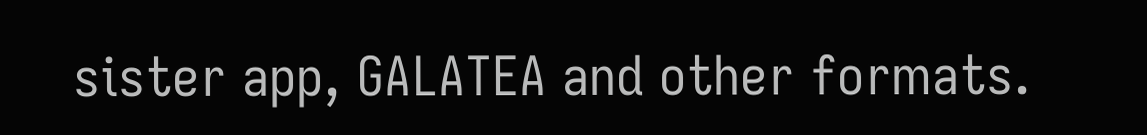sister app, GALATEA and other formats.